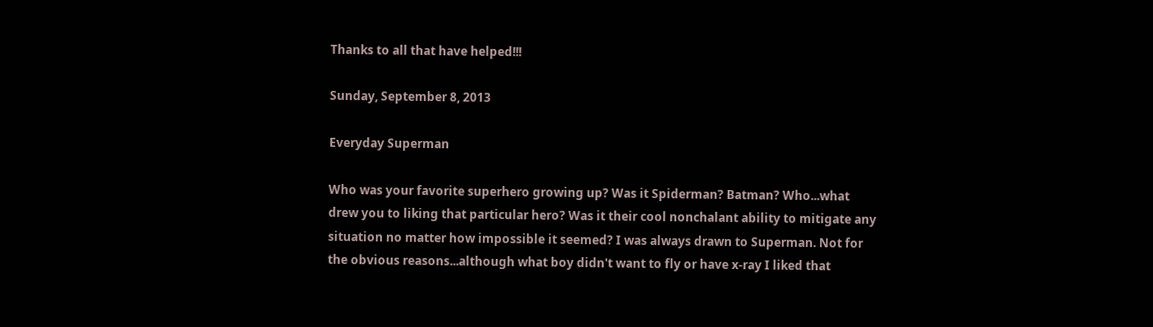Thanks to all that have helped!!!

Sunday, September 8, 2013

Everyday Superman

Who was your favorite superhero growing up? Was it Spiderman? Batman? Who...what drew you to liking that particular hero? Was it their cool nonchalant ability to mitigate any situation no matter how impossible it seemed? I was always drawn to Superman. Not for the obvious reasons...although what boy didn't want to fly or have x-ray I liked that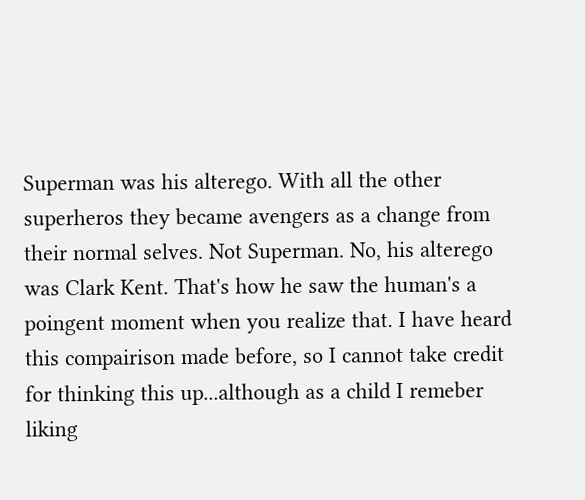Superman was his alterego. With all the other superheros they became avengers as a change from their normal selves. Not Superman. No, his alterego was Clark Kent. That's how he saw the human's a poingent moment when you realize that. I have heard this compairison made before, so I cannot take credit for thinking this up...although as a child I remeber liking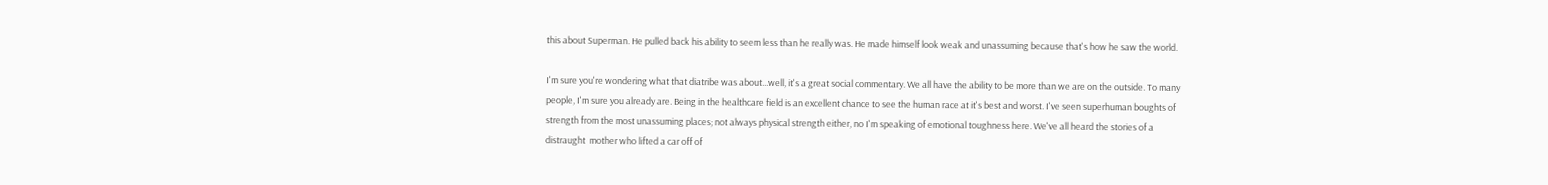this about Superman. He pulled back his ability to seem less than he really was. He made himself look weak and unassuming because that's how he saw the world.

I'm sure you're wondering what that diatribe was about...well, it's a great social commentary. We all have the ability to be more than we are on the outside. To many people, I'm sure you already are. Being in the healthcare field is an excellent chance to see the human race at it's best and worst. I've seen superhuman boughts of strength from the most unassuming places; not always physical strength either, no I'm speaking of emotional toughness here. We've all heard the stories of a distraught  mother who lifted a car off of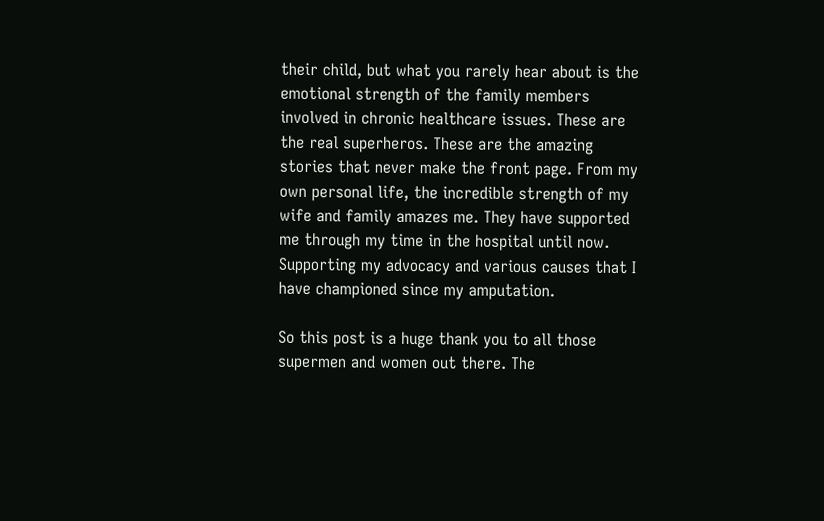their child, but what you rarely hear about is the emotional strength of the family members involved in chronic healthcare issues. These are the real superheros. These are the amazing stories that never make the front page. From my own personal life, the incredible strength of my wife and family amazes me. They have supported me through my time in the hospital until now. Supporting my advocacy and various causes that I have championed since my amputation.

So this post is a huge thank you to all those supermen and women out there. The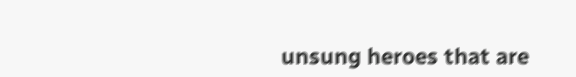unsung heroes that are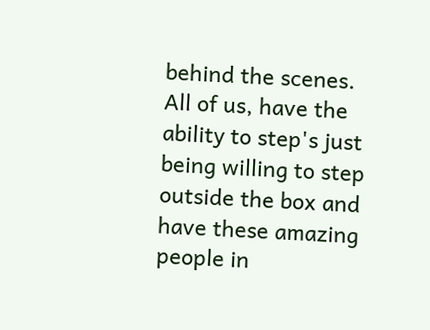behind the scenes. All of us, have the ability to step's just being willing to step outside the box and have these amazing people in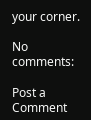your corner.

No comments:

Post a Comment